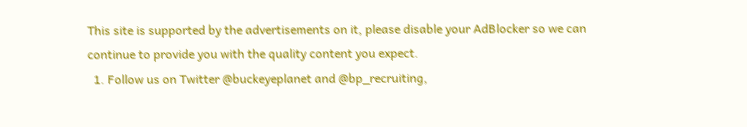This site is supported by the advertisements on it, please disable your AdBlocker so we can continue to provide you with the quality content you expect.
  1. Follow us on Twitter @buckeyeplanet and @bp_recruiting,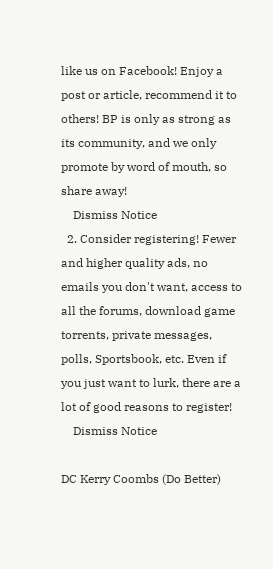like us on Facebook! Enjoy a post or article, recommend it to others! BP is only as strong as its community, and we only promote by word of mouth, so share away!
    Dismiss Notice
  2. Consider registering! Fewer and higher quality ads, no emails you don't want, access to all the forums, download game torrents, private messages, polls, Sportsbook, etc. Even if you just want to lurk, there are a lot of good reasons to register!
    Dismiss Notice

DC Kerry Coombs (Do Better)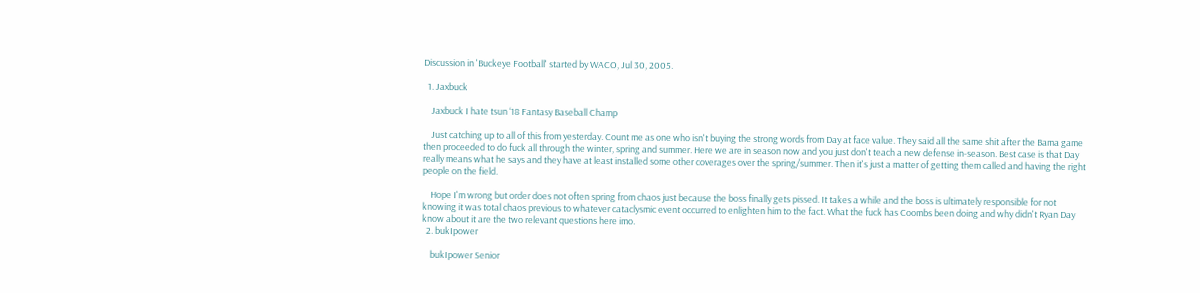Discussion in 'Buckeye Football' started by WACO, Jul 30, 2005.

  1. Jaxbuck

    Jaxbuck I hate tsun ‘18 Fantasy Baseball Champ

    Just catching up to all of this from yesterday. Count me as one who isn't buying the strong words from Day at face value. They said all the same shit after the Bama game then proceeded to do fuck all through the winter, spring and summer. Here we are in season now and you just don't teach a new defense in-season. Best case is that Day really means what he says and they have at least installed some other coverages over the spring/summer. Then it's just a matter of getting them called and having the right people on the field.

    Hope I'm wrong but order does not often spring from chaos just because the boss finally gets pissed. It takes a while and the boss is ultimately responsible for not knowing it was total chaos previous to whatever cataclysmic event occurred to enlighten him to the fact. What the fuck has Coombs been doing and why didn't Ryan Day know about it are the two relevant questions here imo.
  2. bukIpower

    bukIpower Senior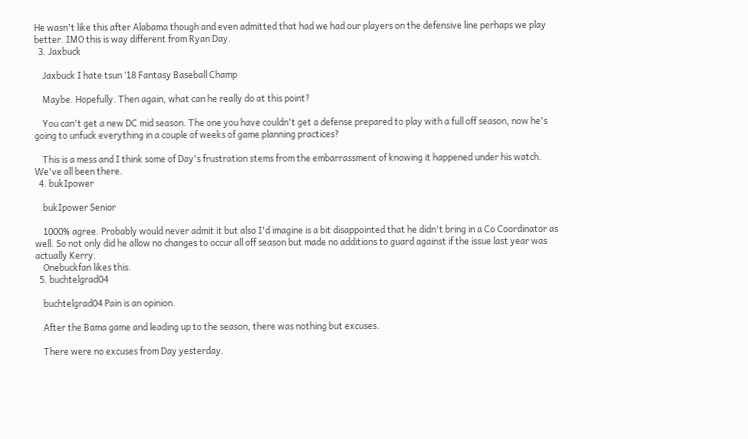He wasn't like this after Alabama though and even admitted that had we had our players on the defensive line perhaps we play better. IMO this is way different from Ryan Day.
  3. Jaxbuck

    Jaxbuck I hate tsun ‘18 Fantasy Baseball Champ

    Maybe. Hopefully. Then again, what can he really do at this point?

    You can't get a new DC mid season. The one you have couldn't get a defense prepared to play with a full off season, now he's going to unfuck everything in a couple of weeks of game planning practices?

    This is a mess and I think some of Day's frustration stems from the embarrassment of knowing it happened under his watch. We've all been there.
  4. bukIpower

    bukIpower Senior

    1000% agree. Probably would never admit it but also I'd imagine is a bit disappointed that he didn't bring in a Co Coordinator as well. So not only did he allow no changes to occur all off season but made no additions to guard against if the issue last year was actually Kerry.
    Onebuckfan likes this.
  5. buchtelgrad04

    buchtelgrad04 Pain is an opinion.

    After the Bama game and leading up to the season, there was nothing but excuses.

    There were no excuses from Day yesterday.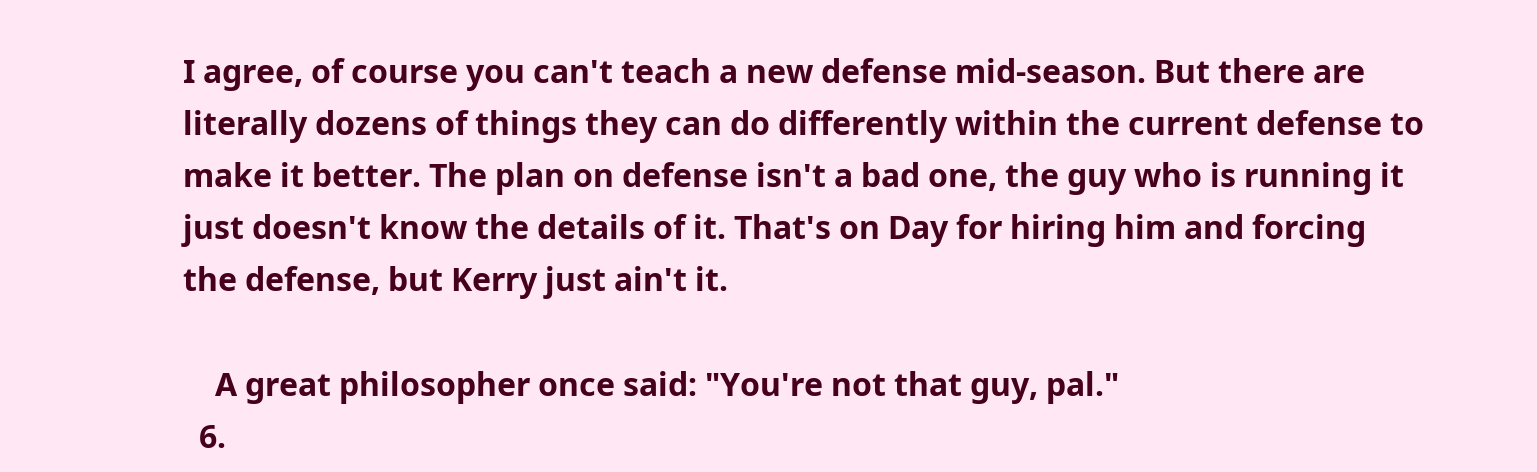I agree, of course you can't teach a new defense mid-season. But there are literally dozens of things they can do differently within the current defense to make it better. The plan on defense isn't a bad one, the guy who is running it just doesn't know the details of it. That's on Day for hiring him and forcing the defense, but Kerry just ain't it.

    A great philosopher once said: "You're not that guy, pal."
  6.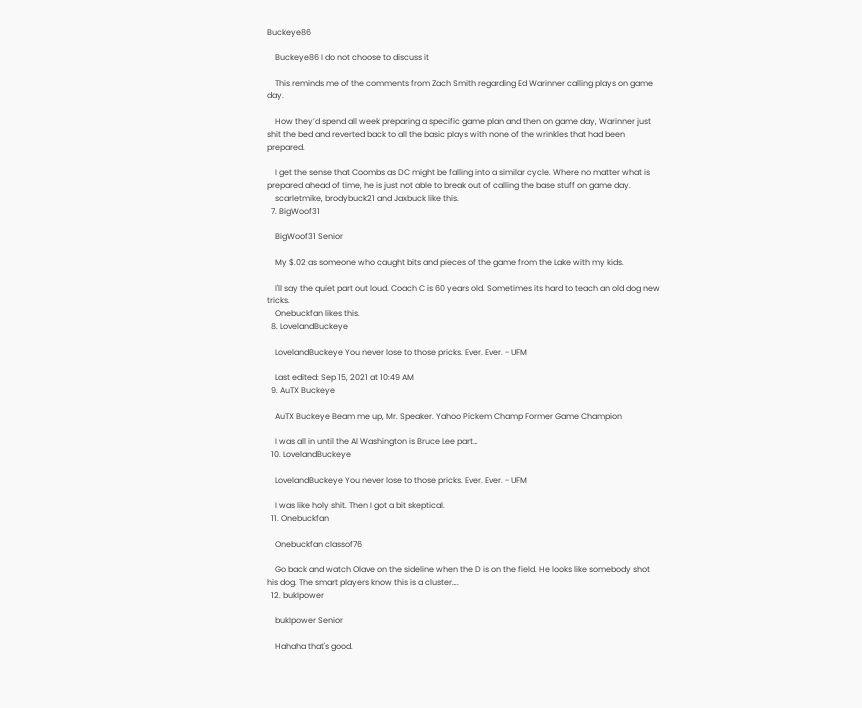Buckeye86

    Buckeye86 I do not choose to discuss it

    This reminds me of the comments from Zach Smith regarding Ed Warinner calling plays on game day.

    How they’d spend all week preparing a specific game plan and then on game day, Warinner just shit the bed and reverted back to all the basic plays with none of the wrinkles that had been prepared.

    I get the sense that Coombs as DC might be falling into a similar cycle. Where no matter what is prepared ahead of time, he is just not able to break out of calling the base stuff on game day.
    scarletmike, brodybuck21 and Jaxbuck like this.
  7. BigWoof31

    BigWoof31 Senior

    My $.02 as someone who caught bits and pieces of the game from the Lake with my kids.

    I'll say the quiet part out loud. Coach C is 60 years old. Sometimes its hard to teach an old dog new tricks.
    Onebuckfan likes this.
  8. LovelandBuckeye

    LovelandBuckeye You never lose to those pricks. Ever. Ever. - UFM

    Last edited: Sep 15, 2021 at 10:49 AM
  9. AuTX Buckeye

    AuTX Buckeye Beam me up, Mr. Speaker. Yahoo Pickem Champ Former Game Champion

    I was all in until the Al Washington is Bruce Lee part…
  10. LovelandBuckeye

    LovelandBuckeye You never lose to those pricks. Ever. Ever. - UFM

    I was like holy shit. Then I got a bit skeptical.
  11. Onebuckfan

    Onebuckfan classof76

    Go back and watch Olave on the sideline when the D is on the field. He looks like somebody shot his dog. The smart players know this is a cluster….
  12. bukIpower

    bukIpower Senior

    Hahaha that's good.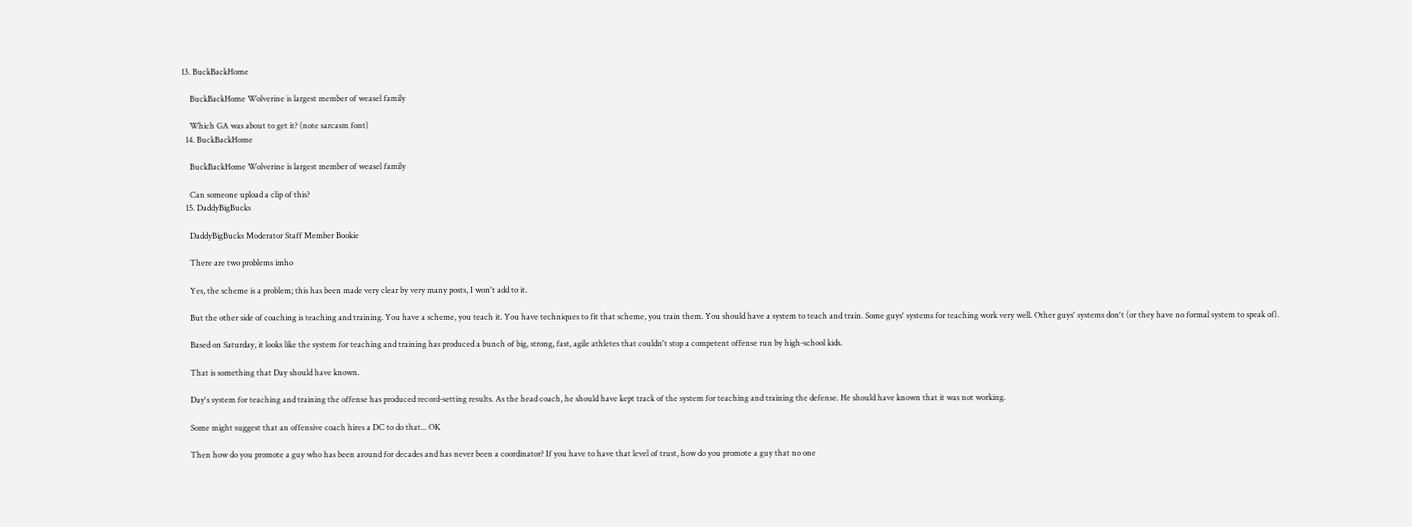13. BuckBackHome

    BuckBackHome Wolverine is largest member of weasel family

    Which GA was about to get it? (note sarcasm font)
  14. BuckBackHome

    BuckBackHome Wolverine is largest member of weasel family

    Can someone upload a clip of this?
  15. DaddyBigBucks

    DaddyBigBucks Moderator Staff Member Bookie

    There are two problems imho

    Yes, the scheme is a problem; this has been made very clear by very many posts, I won't add to it.

    But the other side of coaching is teaching and training. You have a scheme, you teach it. You have techniques to fit that scheme, you train them. You should have a system to teach and train. Some guys' systems for teaching work very well. Other guys' systems don't (or they have no formal system to speak of).

    Based on Saturday, it looks like the system for teaching and training has produced a bunch of big, strong, fast, agile athletes that couldn't stop a competent offense run by high-school kids.

    That is something that Day should have known.

    Day's system for teaching and training the offense has produced record-setting results. As the head coach, he should have kept track of the system for teaching and training the defense. He should have known that it was not working.

    Some might suggest that an offensive coach hires a DC to do that... OK

    Then how do you promote a guy who has been around for decades and has never been a coordinator? If you have to have that level of trust, how do you promote a guy that no one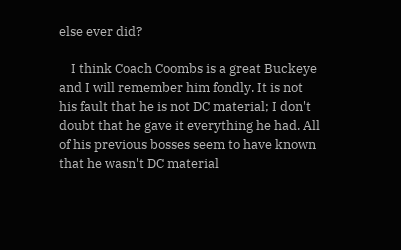else ever did?

    I think Coach Coombs is a great Buckeye and I will remember him fondly. It is not his fault that he is not DC material; I don't doubt that he gave it everything he had. All of his previous bosses seem to have known that he wasn't DC material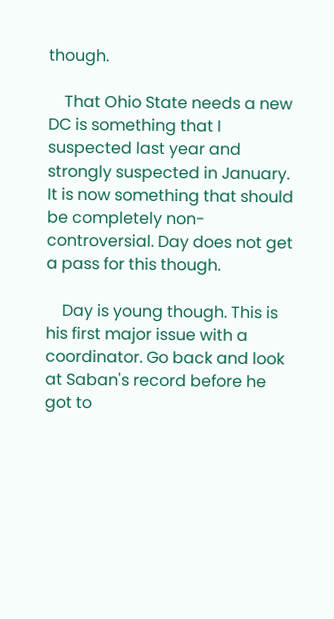though.

    That Ohio State needs a new DC is something that I suspected last year and strongly suspected in January. It is now something that should be completely non-controversial. Day does not get a pass for this though.

    Day is young though. This is his first major issue with a coordinator. Go back and look at Saban's record before he got to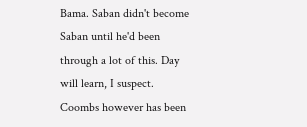Bama. Saban didn't become Saban until he'd been through a lot of this. Day will learn, I suspect. Coombs however has been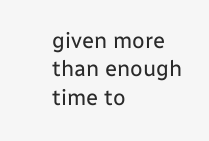given more than enough time to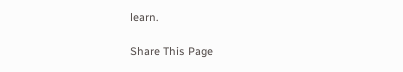learn.

Share This Page